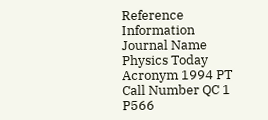Reference Information
Journal Name Physics Today
Acronym 1994 PT Call Number QC 1 P566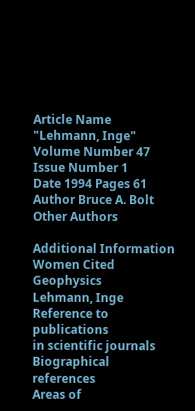Article Name "Lehmann, Inge"
Volume Number 47 Issue Number 1
Date 1994 Pages 61
Author Bruce A. Bolt Other Authors

Additional Information
Women Cited Geophysics
Lehmann, Inge
Reference to publications
in scientific journals
Biographical references
Areas of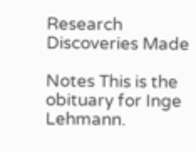Research
Discoveries Made

Notes This is the obituary for Inge Lehmann.